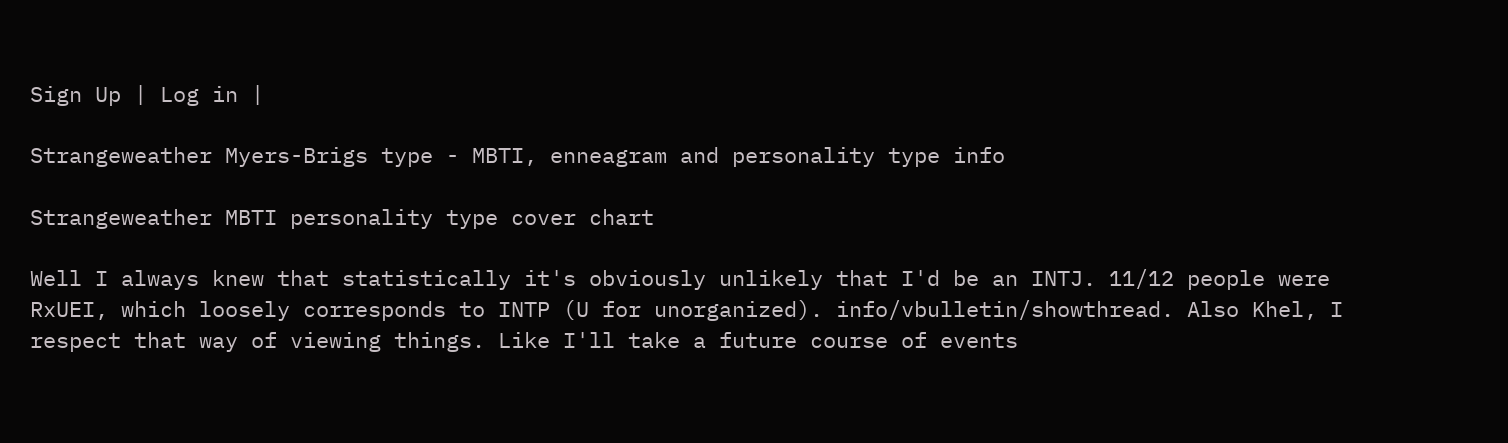Sign Up | Log in |

Strangeweather Myers-Brigs type - MBTI, enneagram and personality type info

Strangeweather MBTI personality type cover chart

Well I always knew that statistically it's obviously unlikely that I'd be an INTJ. 11/12 people were RxUEI, which loosely corresponds to INTP (U for unorganized). info/vbulletin/showthread. Also Khel, I respect that way of viewing things. Like I'll take a future course of events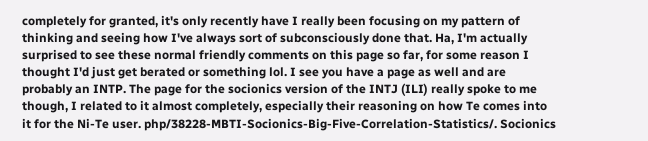completely for granted, it's only recently have I really been focusing on my pattern of thinking and seeing how I've always sort of subconsciously done that. Ha, I'm actually surprised to see these normal friendly comments on this page so far, for some reason I thought I'd just get berated or something lol. I see you have a page as well and are probably an INTP. The page for the socionics version of the INTJ (ILI) really spoke to me though, I related to it almost completely, especially their reasoning on how Te comes into it for the Ni-Te user. php/38228-MBTI-Socionics-Big-Five-Correlation-Statistics/. Socionics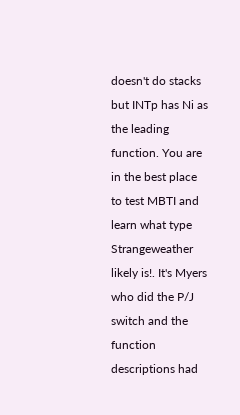doesn't do stacks but INTp has Ni as the leading function. You are in the best place to test MBTI and learn what type Strangeweather likely is!. It's Myers who did the P/J switch and the function descriptions had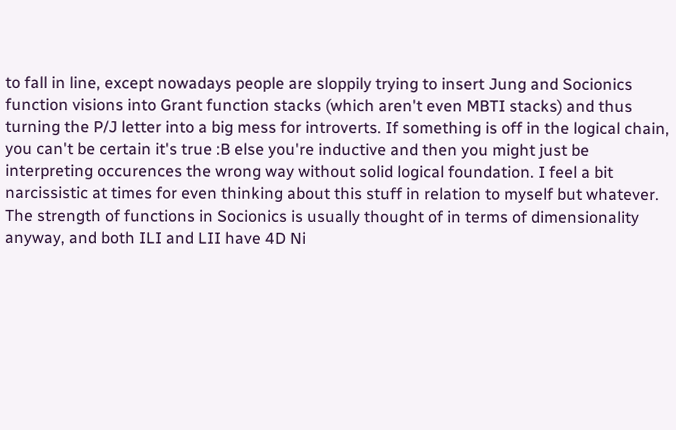to fall in line, except nowadays people are sloppily trying to insert Jung and Socionics function visions into Grant function stacks (which aren't even MBTI stacks) and thus turning the P/J letter into a big mess for introverts. If something is off in the logical chain, you can't be certain it's true :B else you're inductive and then you might just be interpreting occurences the wrong way without solid logical foundation. I feel a bit narcissistic at times for even thinking about this stuff in relation to myself but whatever. The strength of functions in Socionics is usually thought of in terms of dimensionality anyway, and both ILI and LII have 4D Ni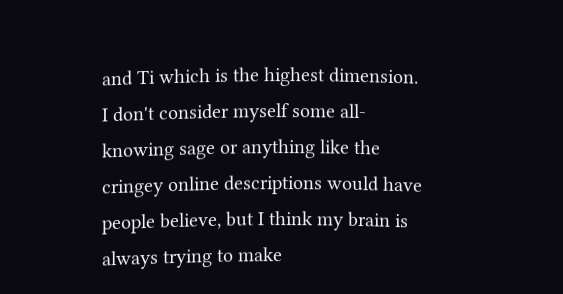and Ti which is the highest dimension. I don't consider myself some all-knowing sage or anything like the cringey online descriptions would have people believe, but I think my brain is always trying to make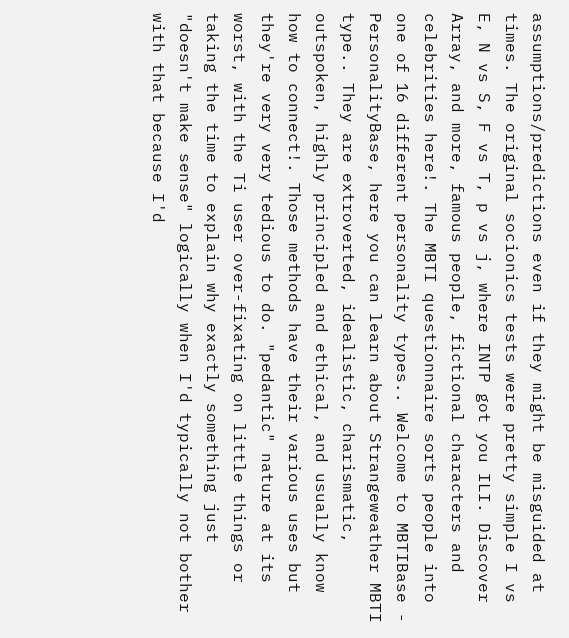assumptions/predictions even if they might be misguided at times. The original socionics tests were pretty simple I vs E, N vs S, F vs T, p vs j, where INTP got you ILI. Discover Array, and more, famous people, fictional characters and celebrities here!. The MBTI questionnaire sorts people into one of 16 different personality types.. Welcome to MBTIBase - PersonalityBase, here you can learn about Strangeweather MBTI type.. They are extroverted, idealistic, charismatic, outspoken, highly principled and ethical, and usually know how to connect!. Those methods have their various uses but they're very very tedious to do. "pedantic" nature at its worst, with the Ti user over-fixating on little things or taking the time to explain why exactly something just "doesn't make sense" logically when I'd typically not bother with that because I'd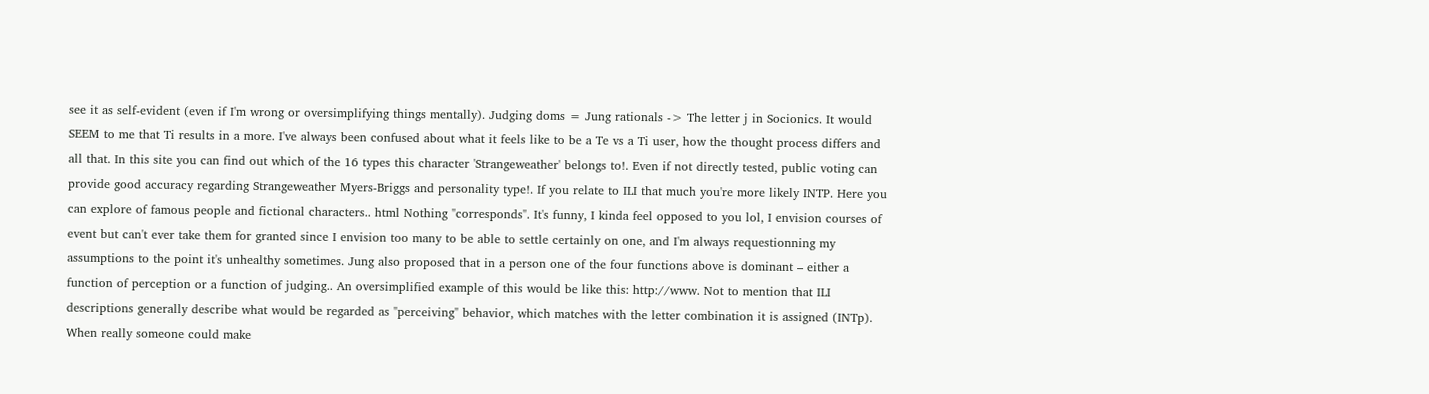see it as self-evident (even if I'm wrong or oversimplifying things mentally). Judging doms = Jung rationals -> The letter j in Socionics. It would SEEM to me that Ti results in a more. I've always been confused about what it feels like to be a Te vs a Ti user, how the thought process differs and all that. In this site you can find out which of the 16 types this character 'Strangeweather' belongs to!. Even if not directly tested, public voting can provide good accuracy regarding Strangeweather Myers-Briggs and personality type!. If you relate to ILI that much you're more likely INTP. Here you can explore of famous people and fictional characters.. html Nothing "corresponds". It's funny, I kinda feel opposed to you lol, I envision courses of event but can't ever take them for granted since I envision too many to be able to settle certainly on one, and I'm always requestionning my assumptions to the point it's unhealthy sometimes. Jung also proposed that in a person one of the four functions above is dominant – either a function of perception or a function of judging.. An oversimplified example of this would be like this: http://www. Not to mention that ILI descriptions generally describe what would be regarded as "perceiving" behavior, which matches with the letter combination it is assigned (INTp). When really someone could make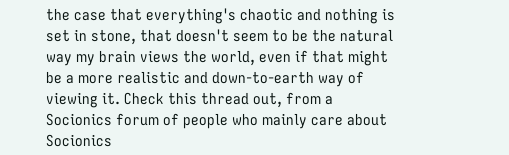the case that everything's chaotic and nothing is set in stone, that doesn't seem to be the natural way my brain views the world, even if that might be a more realistic and down-to-earth way of viewing it. Check this thread out, from a Socionics forum of people who mainly care about Socionics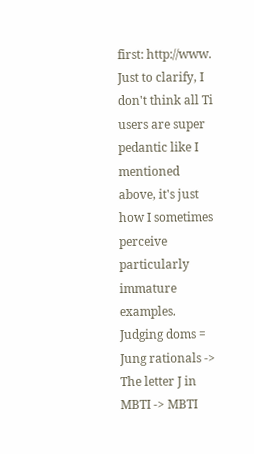first: http://www. Just to clarify, I don't think all Ti users are super pedantic like I mentioned above, it's just how I sometimes perceive particularly immature examples. Judging doms = Jung rationals -> The letter J in MBTI -> MBTI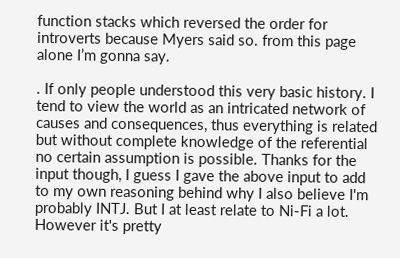function stacks which reversed the order for introverts because Myers said so. from this page alone I’m gonna say.

. If only people understood this very basic history. I tend to view the world as an intricated network of causes and consequences, thus everything is related but without complete knowledge of the referential no certain assumption is possible. Thanks for the input though, I guess I gave the above input to add to my own reasoning behind why I also believe I'm probably INTJ. But I at least relate to Ni-Fi a lot. However it's pretty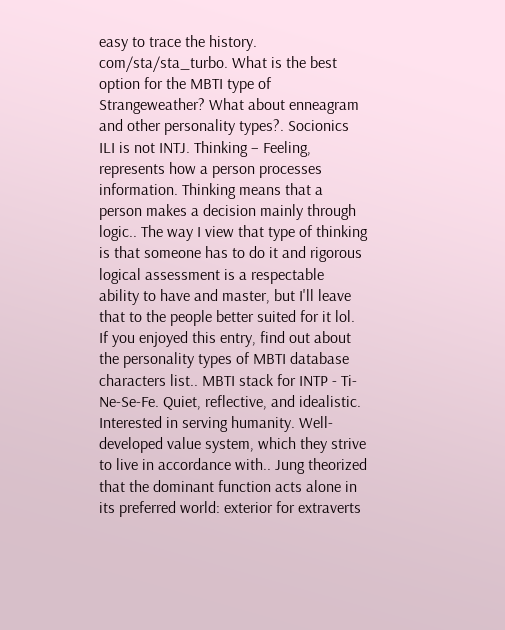easy to trace the history. com/sta/sta_turbo. What is the best option for the MBTI type of Strangeweather? What about enneagram and other personality types?. Socionics ILI is not INTJ. Thinking – Feeling, represents how a person processes information. Thinking means that a person makes a decision mainly through logic.. The way I view that type of thinking is that someone has to do it and rigorous logical assessment is a respectable ability to have and master, but I'll leave that to the people better suited for it lol. If you enjoyed this entry, find out about the personality types of MBTI database characters list.. MBTI stack for INTP - Ti-Ne-Se-Fe. Quiet, reflective, and idealistic. Interested in serving humanity. Well-developed value system, which they strive to live in accordance with.. Jung theorized that the dominant function acts alone in its preferred world: exterior for extraverts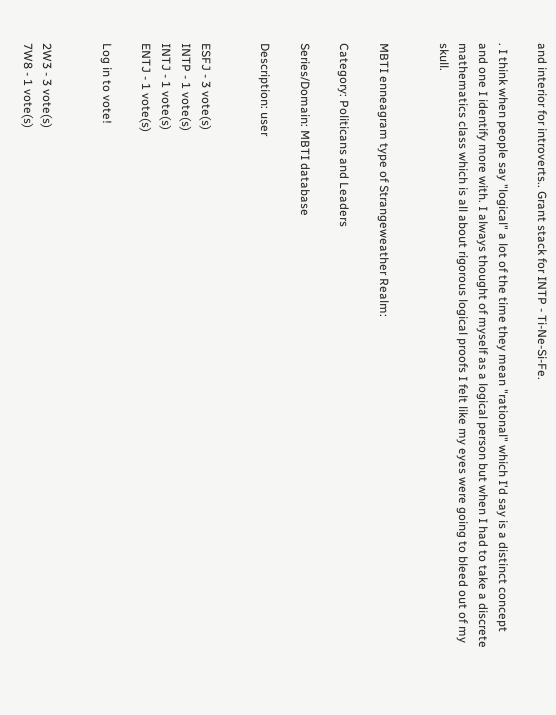and interior for introverts.. Grant stack for INTP - Ti-Ne-Si-Fe.

. I think when people say "logical" a lot of the time they mean "rational" which I'd say is a distinct concept and one I identify more with. I always thought of myself as a logical person but when I had to take a discrete mathematics class which is all about rigorous logical proofs I felt like my eyes were going to bleed out of my skull.


MBTI enneagram type of Strangeweather Realm:

Category: Politicans and Leaders

Series/Domain: MBTI database

Description: user


ESFJ - 3 vote(s)
INTP - 1 vote(s)
INTJ - 1 vote(s)
ENTJ - 1 vote(s)

Log in to vote!


2W3 - 3 vote(s)
7W8 - 1 vote(s)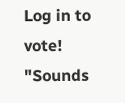Log in to vote!
"Sounds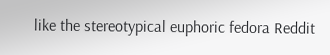like the stereotypical euphoric fedora Reddit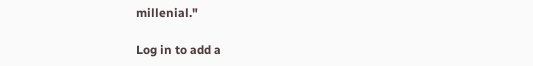millenial."

Log in to add a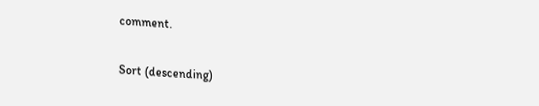comment.


Sort (descending)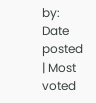by: Date posted | Most voted